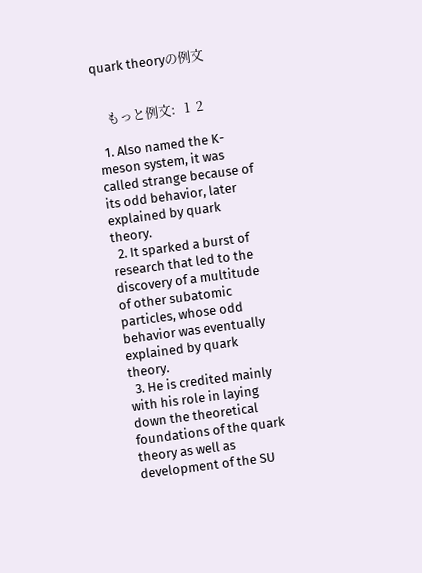quark theoryの例文


    もっと例文:   1  2

  1. Also named the K-meson system, it was called strange because of its odd behavior, later explained by quark theory.
  2. It sparked a burst of research that led to the discovery of a multitude of other subatomic particles, whose odd behavior was eventually explained by quark theory.
  3. He is credited mainly with his role in laying down the theoretical foundations of the quark theory as well as development of the SU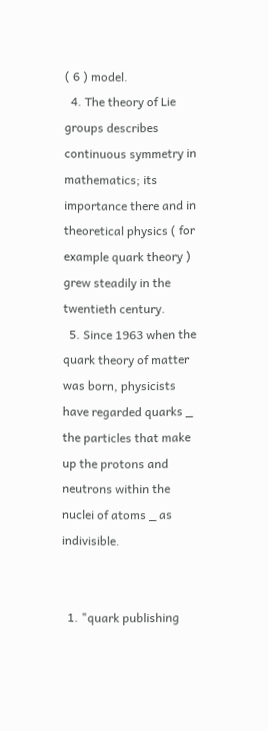( 6 ) model.
  4. The theory of Lie groups describes continuous symmetry in mathematics; its importance there and in theoretical physics ( for example quark theory ) grew steadily in the twentieth century.
  5. Since 1963 when the quark theory of matter was born, physicists have regarded quarks _ the particles that make up the protons and neutrons within the nuclei of atoms _ as indivisible.


  1. "quark publishing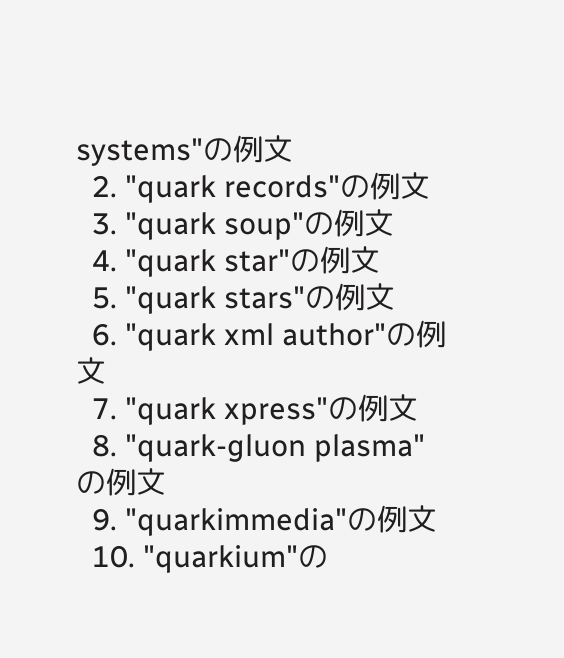systems"の例文
  2. "quark records"の例文
  3. "quark soup"の例文
  4. "quark star"の例文
  5. "quark stars"の例文
  6. "quark xml author"の例文
  7. "quark xpress"の例文
  8. "quark-gluon plasma"の例文
  9. "quarkimmedia"の例文
  10. "quarkium"の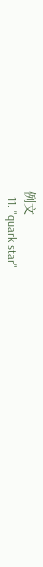例文
  11. "quark star"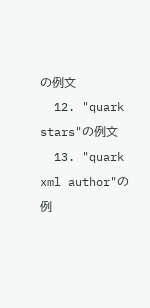の例文
  12. "quark stars"の例文
  13. "quark xml author"の例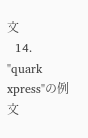文
  14. "quark xpress"の例文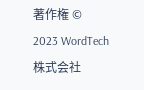著作権 © 2023 WordTech 株式会社